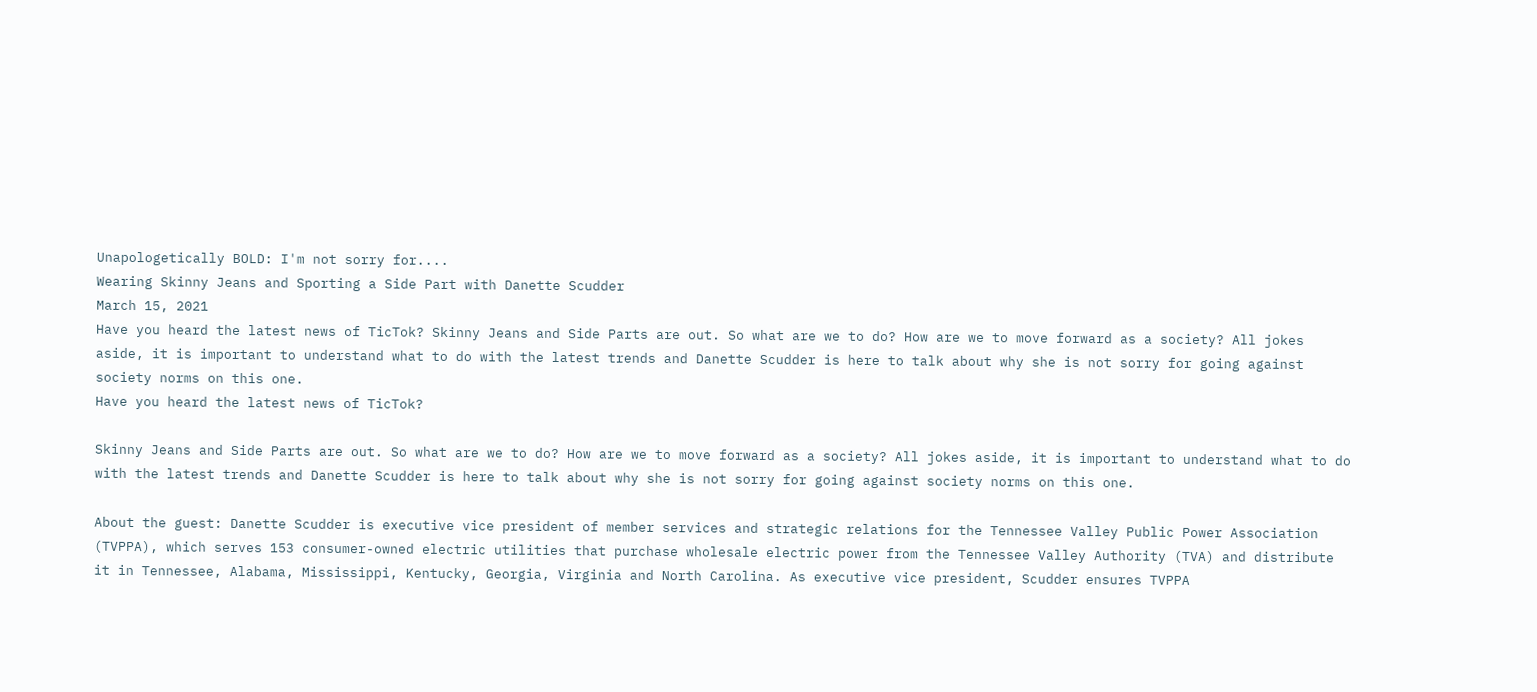Unapologetically BOLD: I'm not sorry for....
Wearing Skinny Jeans and Sporting a Side Part with Danette Scudder
March 15, 2021
Have you heard the latest news of TicTok? Skinny Jeans and Side Parts are out. So what are we to do? How are we to move forward as a society? All jokes aside, it is important to understand what to do with the latest trends and Danette Scudder is here to talk about why she is not sorry for going against society norms on this one.
Have you heard the latest news of TicTok?

Skinny Jeans and Side Parts are out. So what are we to do? How are we to move forward as a society? All jokes aside, it is important to understand what to do with the latest trends and Danette Scudder is here to talk about why she is not sorry for going against society norms on this one.

About the guest: Danette Scudder is executive vice president of member services and strategic relations for the Tennessee Valley Public Power Association (TVPPA), which serves 153 consumer-owned electric utilities that purchase wholesale electric power from the Tennessee Valley Authority (TVA) and distribute it in Tennessee, Alabama, Mississippi, Kentucky, Georgia, Virginia and North Carolina. As executive vice president, Scudder ensures TVPPA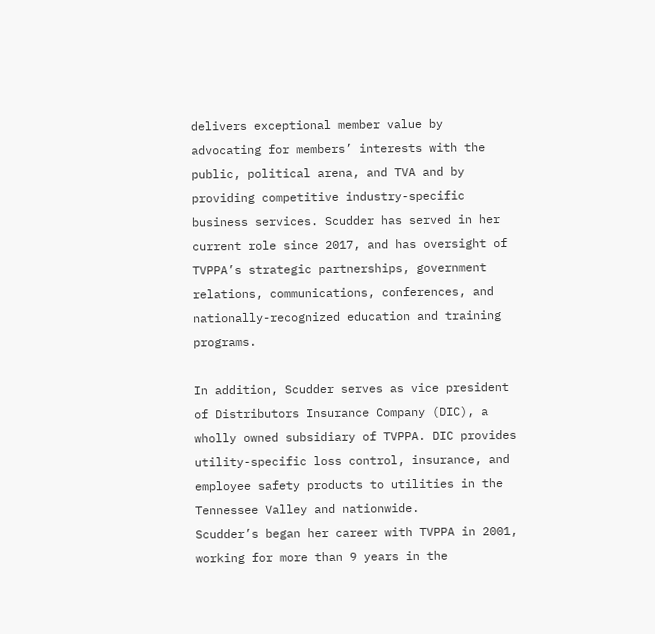delivers exceptional member value by advocating for members’ interests with the public, political arena, and TVA and by providing competitive industry-specific business services. Scudder has served in her current role since 2017, and has oversight of TVPPA’s strategic partnerships, government
relations, communications, conferences, and nationally-recognized education and training programs.

In addition, Scudder serves as vice president of Distributors Insurance Company (DIC), a wholly owned subsidiary of TVPPA. DIC provides utility-specific loss control, insurance, and employee safety products to utilities in the Tennessee Valley and nationwide.
Scudder’s began her career with TVPPA in 2001, working for more than 9 years in the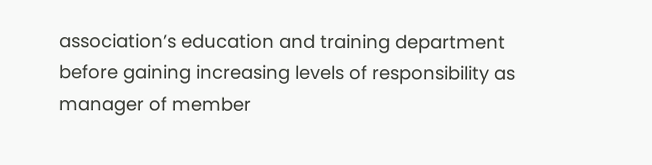association’s education and training department before gaining increasing levels of responsibility as manager of member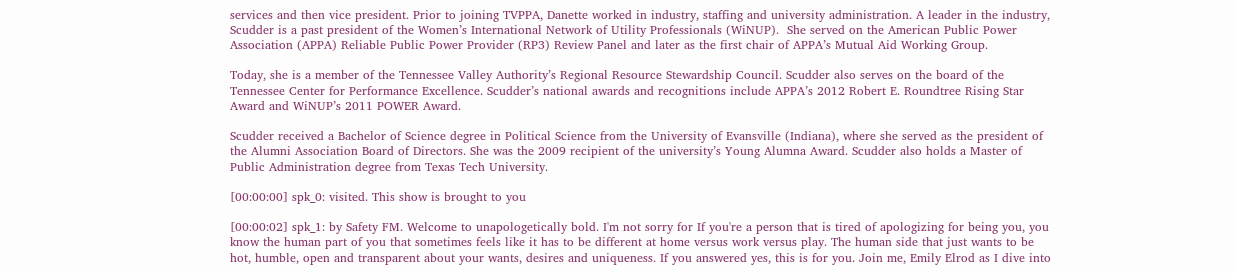services and then vice president. Prior to joining TVPPA, Danette worked in industry, staffing and university administration. A leader in the industry, Scudder is a past president of the Women’s International Network of Utility Professionals (WiNUP).  She served on the American Public Power Association (APPA) Reliable Public Power Provider (RP3) Review Panel and later as the first chair of APPA’s Mutual Aid Working Group.

Today, she is a member of the Tennessee Valley Authority’s Regional Resource Stewardship Council. Scudder also serves on the board of the Tennessee Center for Performance Excellence. Scudder’s national awards and recognitions include APPA’s 2012 Robert E. Roundtree Rising Star Award and WiNUP’s 2011 POWER Award.

Scudder received a Bachelor of Science degree in Political Science from the University of Evansville (Indiana), where she served as the president of the Alumni Association Board of Directors. She was the 2009 recipient of the university’s Young Alumna Award. Scudder also holds a Master of Public Administration degree from Texas Tech University.

[00:00:00] spk_0: visited. This show is brought to you

[00:00:02] spk_1: by Safety FM. Welcome to unapologetically bold. I'm not sorry for If you're a person that is tired of apologizing for being you, you know the human part of you that sometimes feels like it has to be different at home versus work versus play. The human side that just wants to be hot, humble, open and transparent about your wants, desires and uniqueness. If you answered yes, this is for you. Join me, Emily Elrod as I dive into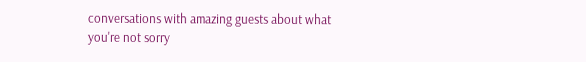conversations with amazing guests about what you're not sorry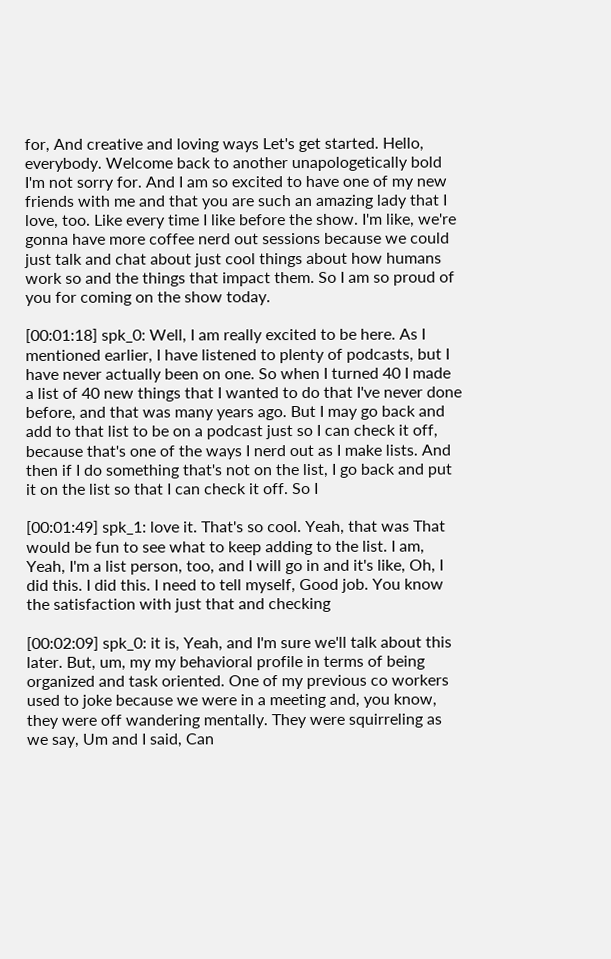for, And creative and loving ways Let's get started. Hello, everybody. Welcome back to another unapologetically bold I'm not sorry for. And I am so excited to have one of my new friends with me and that you are such an amazing lady that I love, too. Like every time I like before the show. I'm like, we're gonna have more coffee nerd out sessions because we could just talk and chat about just cool things about how humans work so and the things that impact them. So I am so proud of you for coming on the show today.

[00:01:18] spk_0: Well, I am really excited to be here. As I mentioned earlier, I have listened to plenty of podcasts, but I have never actually been on one. So when I turned 40 I made a list of 40 new things that I wanted to do that I've never done before, and that was many years ago. But I may go back and add to that list to be on a podcast just so I can check it off, because that's one of the ways I nerd out as I make lists. And then if I do something that's not on the list, I go back and put it on the list so that I can check it off. So I

[00:01:49] spk_1: love it. That's so cool. Yeah, that was That would be fun to see what to keep adding to the list. I am, Yeah, I'm a list person, too, and I will go in and it's like, Oh, I did this. I did this. I need to tell myself, Good job. You know the satisfaction with just that and checking

[00:02:09] spk_0: it is, Yeah, and I'm sure we'll talk about this later. But, um, my my behavioral profile in terms of being organized and task oriented. One of my previous co workers used to joke because we were in a meeting and, you know, they were off wandering mentally. They were squirreling as we say, Um and I said, Can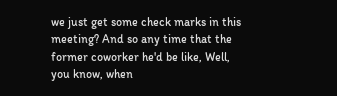we just get some check marks in this meeting? And so any time that the former coworker he'd be like, Well, you know, when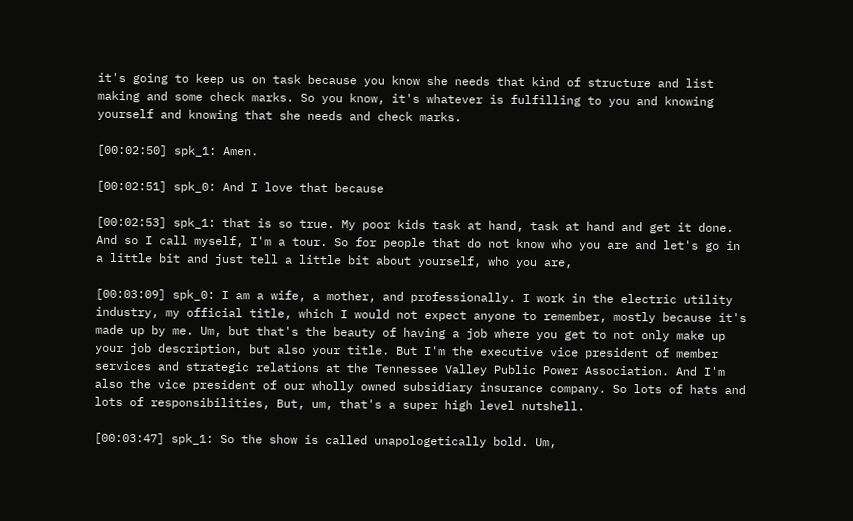it's going to keep us on task because you know she needs that kind of structure and list making and some check marks. So you know, it's whatever is fulfilling to you and knowing yourself and knowing that she needs and check marks.

[00:02:50] spk_1: Amen.

[00:02:51] spk_0: And I love that because

[00:02:53] spk_1: that is so true. My poor kids task at hand, task at hand and get it done. And so I call myself, I'm a tour. So for people that do not know who you are and let's go in a little bit and just tell a little bit about yourself, who you are,

[00:03:09] spk_0: I am a wife, a mother, and professionally. I work in the electric utility industry, my official title, which I would not expect anyone to remember, mostly because it's made up by me. Um, but that's the beauty of having a job where you get to not only make up your job description, but also your title. But I'm the executive vice president of member services and strategic relations at the Tennessee Valley Public Power Association. And I'm also the vice president of our wholly owned subsidiary insurance company. So lots of hats and lots of responsibilities, But, um, that's a super high level nutshell.

[00:03:47] spk_1: So the show is called unapologetically bold. Um,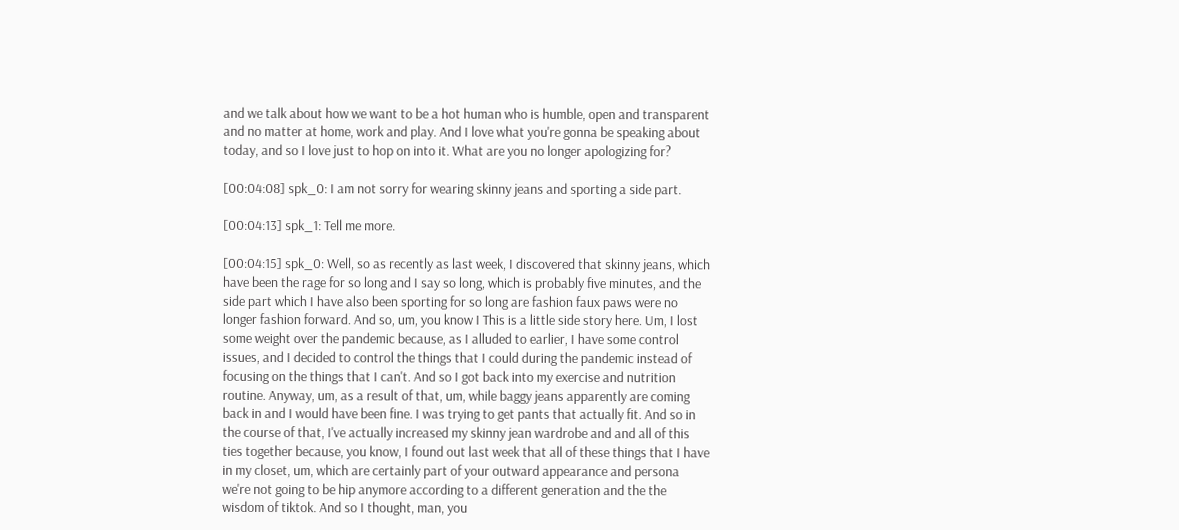and we talk about how we want to be a hot human who is humble, open and transparent and no matter at home, work and play. And I love what you're gonna be speaking about today, and so I love just to hop on into it. What are you no longer apologizing for?

[00:04:08] spk_0: I am not sorry for wearing skinny jeans and sporting a side part.

[00:04:13] spk_1: Tell me more.

[00:04:15] spk_0: Well, so as recently as last week, I discovered that skinny jeans, which have been the rage for so long and I say so long, which is probably five minutes, and the side part which I have also been sporting for so long are fashion faux paws were no longer fashion forward. And so, um, you know I This is a little side story here. Um, I lost some weight over the pandemic because, as I alluded to earlier, I have some control issues, and I decided to control the things that I could during the pandemic instead of focusing on the things that I can't. And so I got back into my exercise and nutrition routine. Anyway, um, as a result of that, um, while baggy jeans apparently are coming back in and I would have been fine. I was trying to get pants that actually fit. And so in the course of that, I've actually increased my skinny jean wardrobe and and all of this ties together because, you know, I found out last week that all of these things that I have in my closet, um, which are certainly part of your outward appearance and persona we're not going to be hip anymore according to a different generation and the the wisdom of tiktok. And so I thought, man, you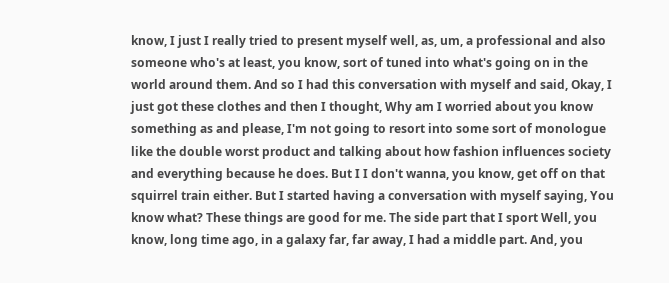know, I just I really tried to present myself well, as, um, a professional and also someone who's at least, you know, sort of tuned into what's going on in the world around them. And so I had this conversation with myself and said, Okay, I just got these clothes and then I thought, Why am I worried about you know something as and please, I'm not going to resort into some sort of monologue like the double worst product and talking about how fashion influences society and everything because he does. But I I don't wanna, you know, get off on that squirrel train either. But I started having a conversation with myself saying, You know what? These things are good for me. The side part that I sport Well, you know, long time ago, in a galaxy far, far away, I had a middle part. And, you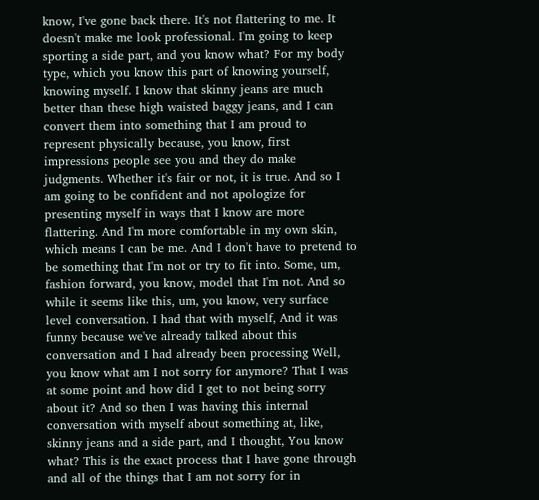know, I've gone back there. It's not flattering to me. It doesn't make me look professional. I'm going to keep sporting a side part, and you know what? For my body type, which you know this part of knowing yourself, knowing myself. I know that skinny jeans are much better than these high waisted baggy jeans, and I can convert them into something that I am proud to represent physically because, you know, first impressions people see you and they do make judgments. Whether it's fair or not, it is true. And so I am going to be confident and not apologize for presenting myself in ways that I know are more flattering. And I'm more comfortable in my own skin, which means I can be me. And I don't have to pretend to be something that I'm not or try to fit into. Some, um, fashion forward, you know, model that I'm not. And so while it seems like this, um, you know, very surface level conversation. I had that with myself, And it was funny because we've already talked about this conversation and I had already been processing Well, you know what am I not sorry for anymore? That I was at some point and how did I get to not being sorry about it? And so then I was having this internal conversation with myself about something at, like, skinny jeans and a side part, and I thought, You know what? This is the exact process that I have gone through and all of the things that I am not sorry for in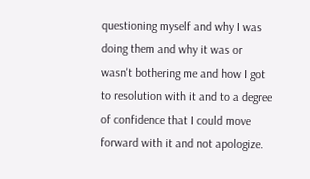questioning myself and why I was doing them and why it was or wasn't bothering me and how I got to resolution with it and to a degree of confidence that I could move forward with it and not apologize.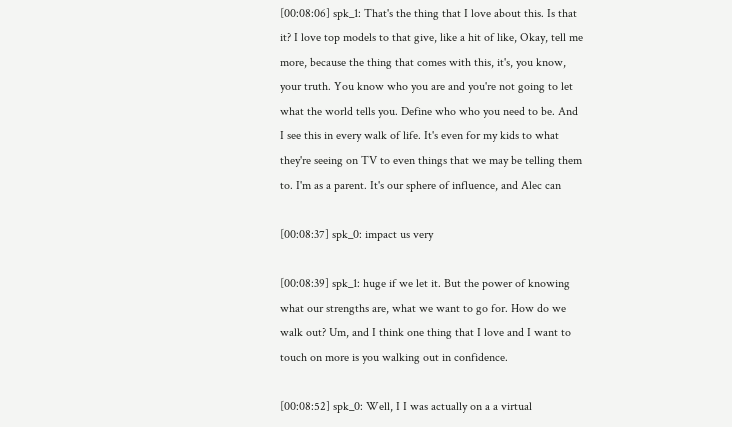[00:08:06] spk_1: That's the thing that I love about this. Is that it? I love top models to that give, like a hit of like, Okay, tell me more, because the thing that comes with this, it's, you know, your truth. You know who you are and you're not going to let what the world tells you. Define who who you need to be. And I see this in every walk of life. It's even for my kids to what they're seeing on TV to even things that we may be telling them to. I'm as a parent. It's our sphere of influence, and Alec can

[00:08:37] spk_0: impact us very

[00:08:39] spk_1: huge if we let it. But the power of knowing what our strengths are, what we want to go for. How do we walk out? Um, and I think one thing that I love and I want to touch on more is you walking out in confidence.

[00:08:52] spk_0: Well, I I was actually on a a virtual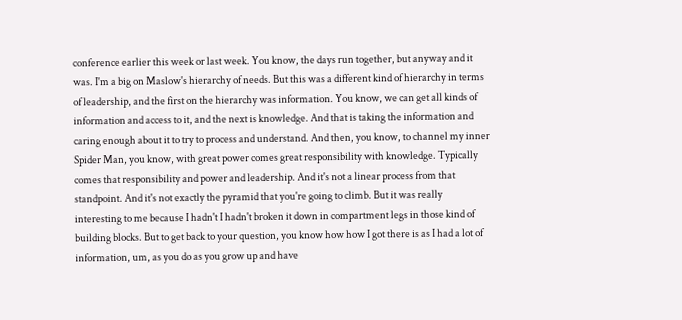conference earlier this week or last week. You know, the days run together, but anyway and it was. I'm a big on Maslow's hierarchy of needs. But this was a different kind of hierarchy in terms of leadership, and the first on the hierarchy was information. You know, we can get all kinds of information and access to it, and the next is knowledge. And that is taking the information and caring enough about it to try to process and understand. And then, you know, to channel my inner Spider Man, you know, with great power comes great responsibility with knowledge. Typically comes that responsibility and power and leadership. And it's not a linear process from that standpoint. And it's not exactly the pyramid that you're going to climb. But it was really interesting to me because I hadn't I hadn't broken it down in compartment legs in those kind of building blocks. But to get back to your question, you know how how I got there is as I had a lot of information, um, as you do as you grow up and have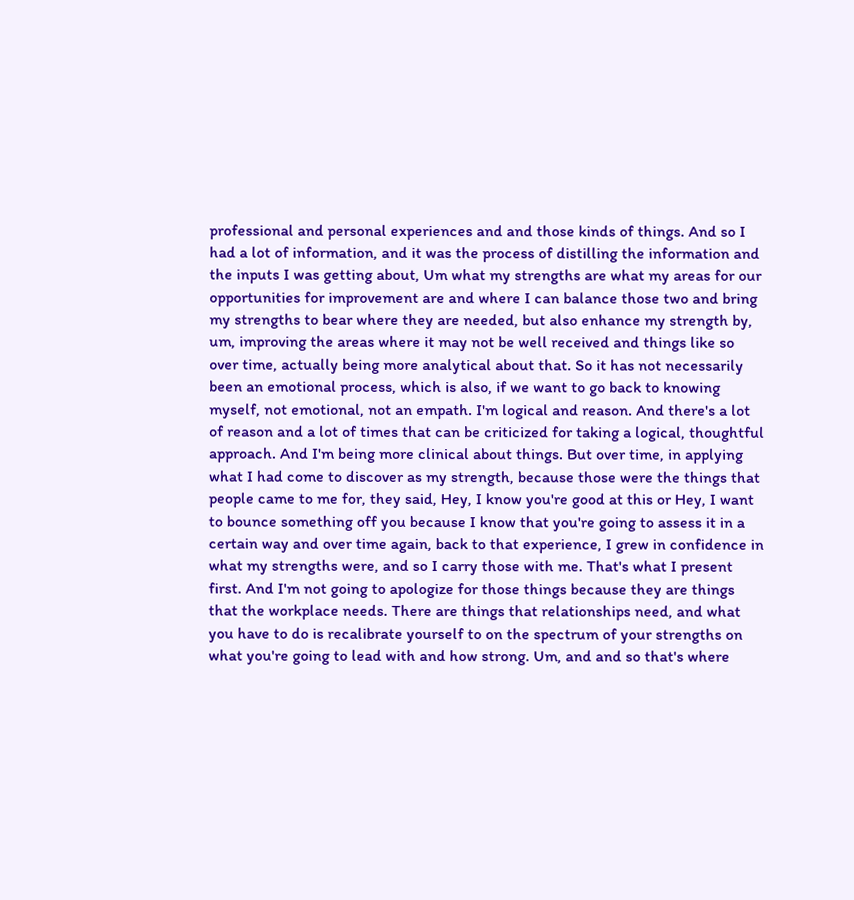professional and personal experiences and and those kinds of things. And so I had a lot of information, and it was the process of distilling the information and the inputs I was getting about, Um what my strengths are what my areas for our opportunities for improvement are and where I can balance those two and bring my strengths to bear where they are needed, but also enhance my strength by, um, improving the areas where it may not be well received and things like so over time, actually being more analytical about that. So it has not necessarily been an emotional process, which is also, if we want to go back to knowing myself, not emotional, not an empath. I'm logical and reason. And there's a lot of reason and a lot of times that can be criticized for taking a logical, thoughtful approach. And I'm being more clinical about things. But over time, in applying what I had come to discover as my strength, because those were the things that people came to me for, they said, Hey, I know you're good at this or Hey, I want to bounce something off you because I know that you're going to assess it in a certain way and over time again, back to that experience, I grew in confidence in what my strengths were, and so I carry those with me. That's what I present first. And I'm not going to apologize for those things because they are things that the workplace needs. There are things that relationships need, and what you have to do is recalibrate yourself to on the spectrum of your strengths on what you're going to lead with and how strong. Um, and and so that's where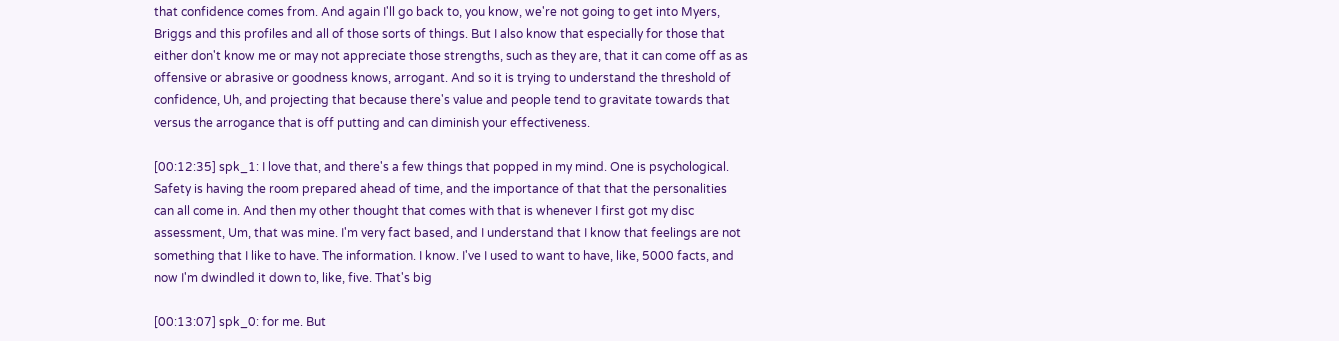that confidence comes from. And again I'll go back to, you know, we're not going to get into Myers, Briggs and this profiles and all of those sorts of things. But I also know that especially for those that either don't know me or may not appreciate those strengths, such as they are, that it can come off as as offensive or abrasive or goodness knows, arrogant. And so it is trying to understand the threshold of confidence, Uh, and projecting that because there's value and people tend to gravitate towards that versus the arrogance that is off putting and can diminish your effectiveness.

[00:12:35] spk_1: I love that, and there's a few things that popped in my mind. One is psychological. Safety is having the room prepared ahead of time, and the importance of that that the personalities can all come in. And then my other thought that comes with that is whenever I first got my disc assessment, Um, that was mine. I'm very fact based, and I understand that I know that feelings are not something that I like to have. The information. I know. I've I used to want to have, like, 5000 facts, and now I'm dwindled it down to, like, five. That's big

[00:13:07] spk_0: for me. But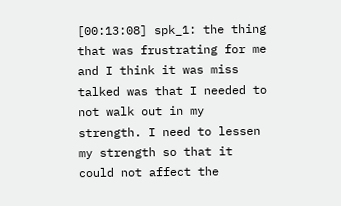[00:13:08] spk_1: the thing that was frustrating for me and I think it was miss talked was that I needed to not walk out in my strength. I need to lessen my strength so that it could not affect the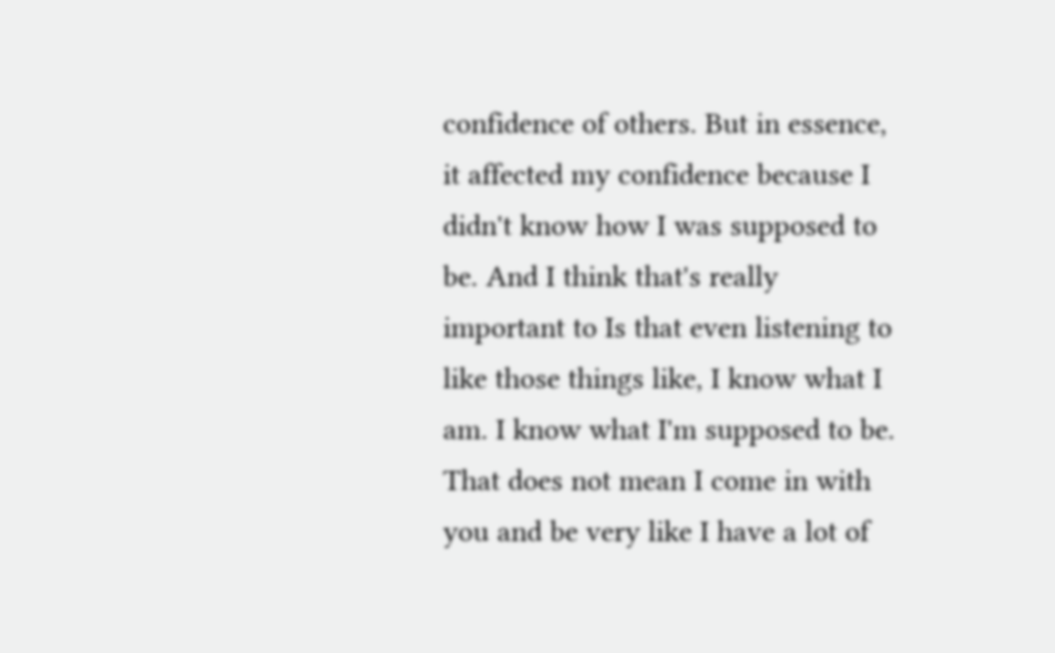confidence of others. But in essence, it affected my confidence because I didn't know how I was supposed to be. And I think that's really important to Is that even listening to like those things like, I know what I am. I know what I'm supposed to be. That does not mean I come in with you and be very like I have a lot of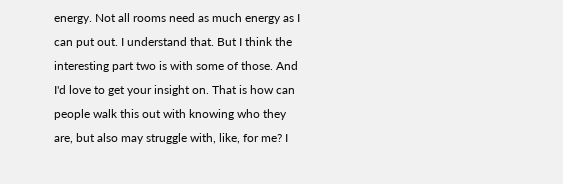energy. Not all rooms need as much energy as I can put out. I understand that. But I think the interesting part two is with some of those. And I'd love to get your insight on. That is how can people walk this out with knowing who they are, but also may struggle with, like, for me? I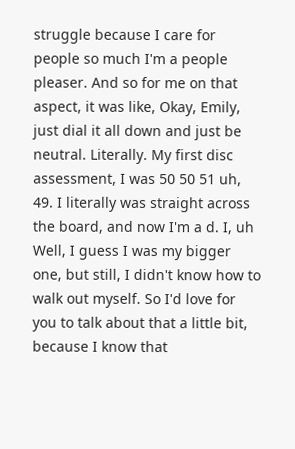struggle because I care for people so much I'm a people pleaser. And so for me on that aspect, it was like, Okay, Emily, just dial it all down and just be neutral. Literally. My first disc assessment, I was 50 50 51 uh, 49. I literally was straight across the board, and now I'm a d. I, uh Well, I guess I was my bigger one, but still, I didn't know how to walk out myself. So I'd love for you to talk about that a little bit, because I know that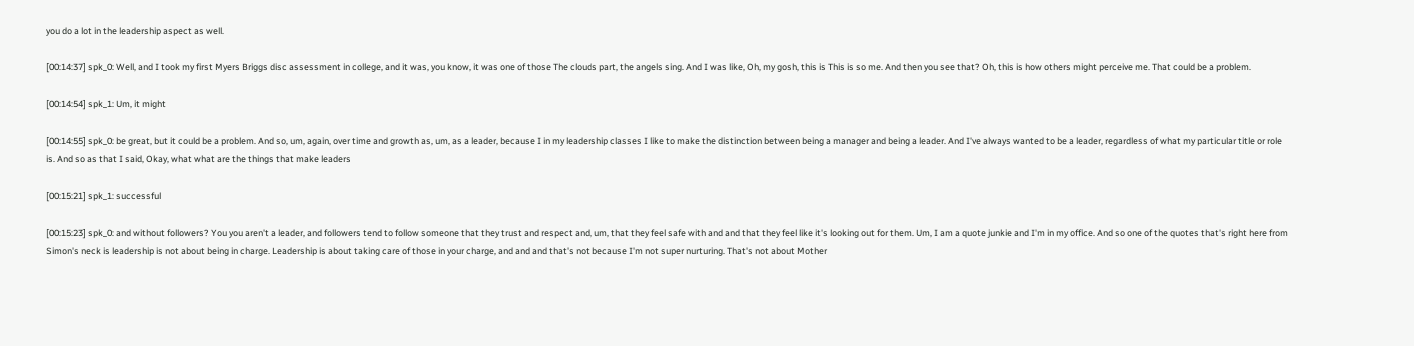you do a lot in the leadership aspect as well.

[00:14:37] spk_0: Well, and I took my first Myers Briggs disc assessment in college, and it was, you know, it was one of those The clouds part, the angels sing. And I was like, Oh, my gosh, this is This is so me. And then you see that? Oh, this is how others might perceive me. That could be a problem.

[00:14:54] spk_1: Um, it might

[00:14:55] spk_0: be great, but it could be a problem. And so, um, again, over time and growth as, um, as a leader, because I in my leadership classes I like to make the distinction between being a manager and being a leader. And I've always wanted to be a leader, regardless of what my particular title or role is. And so as that I said, Okay, what what are the things that make leaders

[00:15:21] spk_1: successful

[00:15:23] spk_0: and without followers? You you aren't a leader, and followers tend to follow someone that they trust and respect and, um, that they feel safe with and and that they feel like it's looking out for them. Um, I am a quote junkie and I'm in my office. And so one of the quotes that's right here from Simon's neck is leadership is not about being in charge. Leadership is about taking care of those in your charge, and and and that's not because I'm not super nurturing. That's not about Mother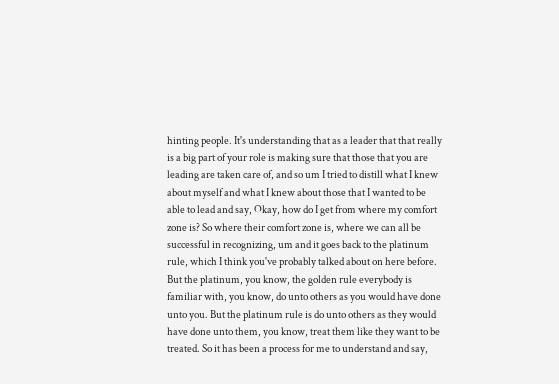hinting people. It's understanding that as a leader that that really is a big part of your role is making sure that those that you are leading are taken care of, and so um I tried to distill what I knew about myself and what I knew about those that I wanted to be able to lead and say, Okay, how do I get from where my comfort zone is? So where their comfort zone is, where we can all be successful in recognizing, um and it goes back to the platinum rule, which I think you've probably talked about on here before. But the platinum, you know, the golden rule everybody is familiar with, you know, do unto others as you would have done unto you. But the platinum rule is do unto others as they would have done unto them, you know, treat them like they want to be treated. So it has been a process for me to understand and say,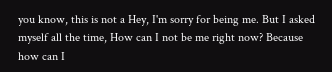you know, this is not a Hey, I'm sorry for being me. But I asked myself all the time, How can I not be me right now? Because how can I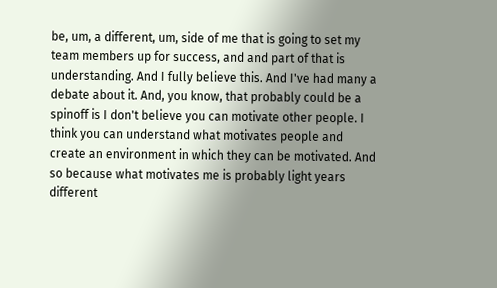be, um, a different, um, side of me that is going to set my team members up for success, and and part of that is understanding. And I fully believe this. And I've had many a debate about it. And, you know, that probably could be a spinoff is I don't believe you can motivate other people. I think you can understand what motivates people and create an environment in which they can be motivated. And so because what motivates me is probably light years different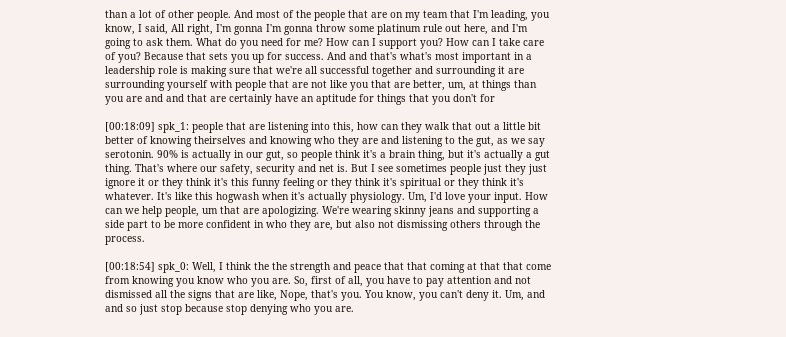than a lot of other people. And most of the people that are on my team that I'm leading, you know, I said, All right, I'm gonna I'm gonna throw some platinum rule out here, and I'm going to ask them. What do you need for me? How can I support you? How can I take care of you? Because that sets you up for success. And and that's what's most important in a leadership role is making sure that we're all successful together and surrounding it are surrounding yourself with people that are not like you that are better, um, at things than you are and and that are certainly have an aptitude for things that you don't for

[00:18:09] spk_1: people that are listening into this, how can they walk that out a little bit better of knowing theirselves and knowing who they are and listening to the gut, as we say serotonin. 90% is actually in our gut, so people think it's a brain thing, but it's actually a gut thing. That's where our safety, security and net is. But I see sometimes people just they just ignore it or they think it's this funny feeling or they think it's spiritual or they think it's whatever. It's like this hogwash when it's actually physiology. Um, I'd love your input. How can we help people, um that are apologizing. We're wearing skinny jeans and supporting a side part to be more confident in who they are, but also not dismissing others through the process.

[00:18:54] spk_0: Well, I think the the strength and peace that that coming at that that come from knowing you know who you are. So, first of all, you have to pay attention and not dismissed all the signs that are like, Nope, that's you. You know, you can't deny it. Um, and and so just stop because stop denying who you are.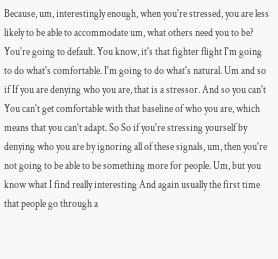Because, um, interestingly enough, when you're stressed, you are less likely to be able to accommodate um, what others need you to be? You're going to default. You know, it's that fighter flight I'm going to do what's comfortable. I'm going to do what's natural. Um and so if If you are denying who you are, that is a stressor. And so you can't You can't get comfortable with that baseline of who you are, which means that you can't adapt. So So if you're stressing yourself by denying who you are by ignoring all of these signals, um, then you're not going to be able to be something more for people. Um, but you know what I find really interesting And again usually the first time that people go through a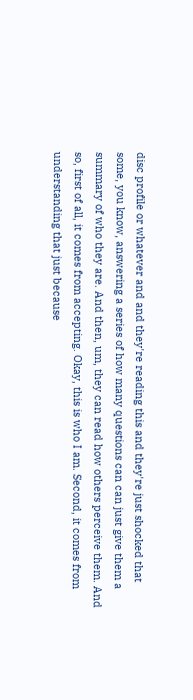disc profile or whatever and and they're reading this and they're just shocked that some, you know, answering a series of how many questions can can just give them a summary of who they are. And then, um, they can read how others perceive them. And so, first of all, it comes from accepting. Okay, this is who I am. Second, it comes from understanding that just because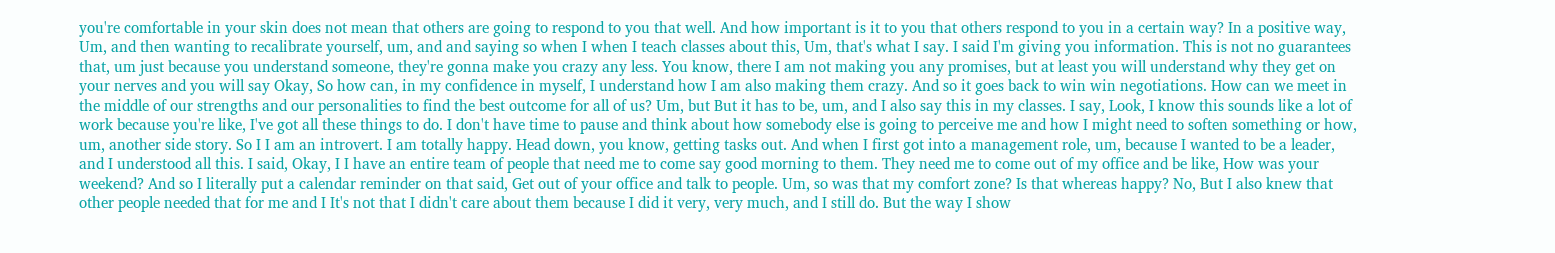you're comfortable in your skin does not mean that others are going to respond to you that well. And how important is it to you that others respond to you in a certain way? In a positive way, Um, and then wanting to recalibrate yourself, um, and and saying so when I when I teach classes about this, Um, that's what I say. I said I'm giving you information. This is not no guarantees that, um just because you understand someone, they're gonna make you crazy any less. You know, there I am not making you any promises, but at least you will understand why they get on your nerves and you will say Okay, So how can, in my confidence in myself, I understand how I am also making them crazy. And so it goes back to win win negotiations. How can we meet in the middle of our strengths and our personalities to find the best outcome for all of us? Um, but But it has to be, um, and I also say this in my classes. I say, Look, I know this sounds like a lot of work because you're like, I've got all these things to do. I don't have time to pause and think about how somebody else is going to perceive me and how I might need to soften something or how, um, another side story. So I I am an introvert. I am totally happy. Head down, you know, getting tasks out. And when I first got into a management role, um, because I wanted to be a leader, and I understood all this. I said, Okay, I I have an entire team of people that need me to come say good morning to them. They need me to come out of my office and be like, How was your weekend? And so I literally put a calendar reminder on that said, Get out of your office and talk to people. Um, so was that my comfort zone? Is that whereas happy? No, But I also knew that other people needed that for me and I It's not that I didn't care about them because I did it very, very much, and I still do. But the way I show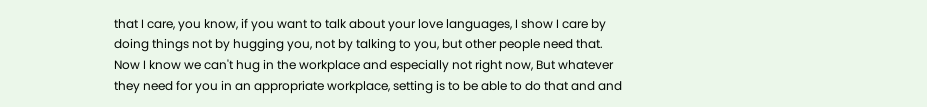that I care, you know, if you want to talk about your love languages, I show I care by doing things not by hugging you, not by talking to you, but other people need that. Now I know we can't hug in the workplace and especially not right now, But whatever they need for you in an appropriate workplace, setting is to be able to do that and and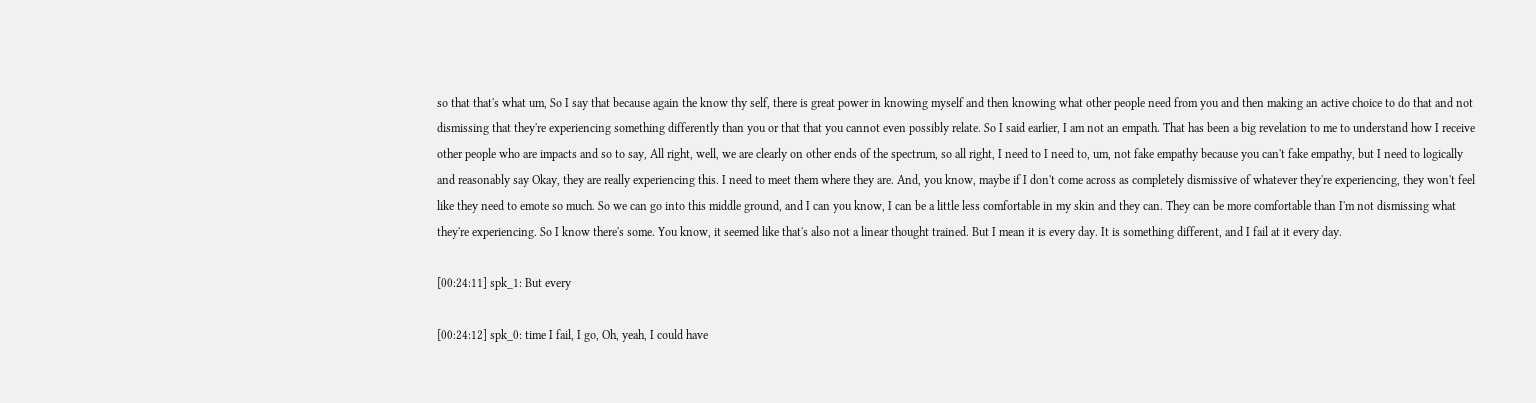so that that's what um, So I say that because again the know thy self, there is great power in knowing myself and then knowing what other people need from you and then making an active choice to do that and not dismissing that they're experiencing something differently than you or that that you cannot even possibly relate. So I said earlier, I am not an empath. That has been a big revelation to me to understand how I receive other people who are impacts and so to say, All right, well, we are clearly on other ends of the spectrum, so all right, I need to I need to, um, not fake empathy because you can't fake empathy, but I need to logically and reasonably say Okay, they are really experiencing this. I need to meet them where they are. And, you know, maybe if I don't come across as completely dismissive of whatever they're experiencing, they won't feel like they need to emote so much. So we can go into this middle ground, and I can you know, I can be a little less comfortable in my skin and they can. They can be more comfortable than I'm not dismissing what they're experiencing. So I know there's some. You know, it seemed like that's also not a linear thought trained. But I mean it is every day. It is something different, and I fail at it every day.

[00:24:11] spk_1: But every

[00:24:12] spk_0: time I fail, I go, Oh, yeah, I could have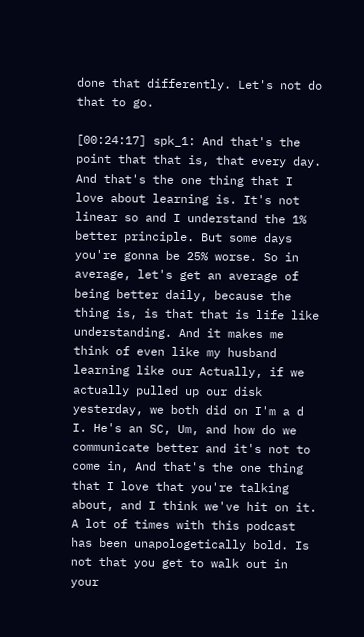done that differently. Let's not do that to go.

[00:24:17] spk_1: And that's the point that that is, that every day. And that's the one thing that I love about learning is. It's not linear so and I understand the 1% better principle. But some days you're gonna be 25% worse. So in average, let's get an average of being better daily, because the thing is, is that that is life like understanding. And it makes me think of even like my husband learning like our Actually, if we actually pulled up our disk yesterday, we both did on I'm a d I. He's an SC, Um, and how do we communicate better and it's not to come in, And that's the one thing that I love that you're talking about, and I think we've hit on it. A lot of times with this podcast has been unapologetically bold. Is not that you get to walk out in your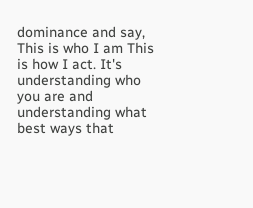dominance and say, This is who I am This is how I act. It's understanding who you are and understanding what best ways that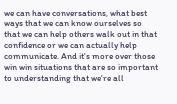we can have conversations, what best ways that we can know ourselves so that we can help others walk out in that confidence or we can actually help communicate. And it's more over those win win situations that are so important to understanding that we're all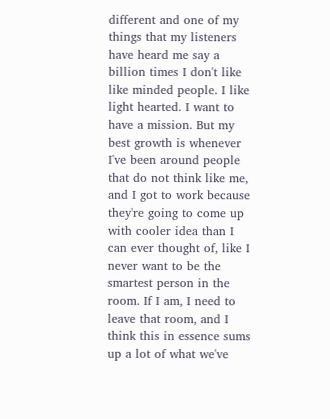different and one of my things that my listeners have heard me say a billion times I don't like like minded people. I like light hearted. I want to have a mission. But my best growth is whenever I've been around people that do not think like me, and I got to work because they're going to come up with cooler idea than I can ever thought of, like I never want to be the smartest person in the room. If I am, I need to leave that room, and I think this in essence sums up a lot of what we've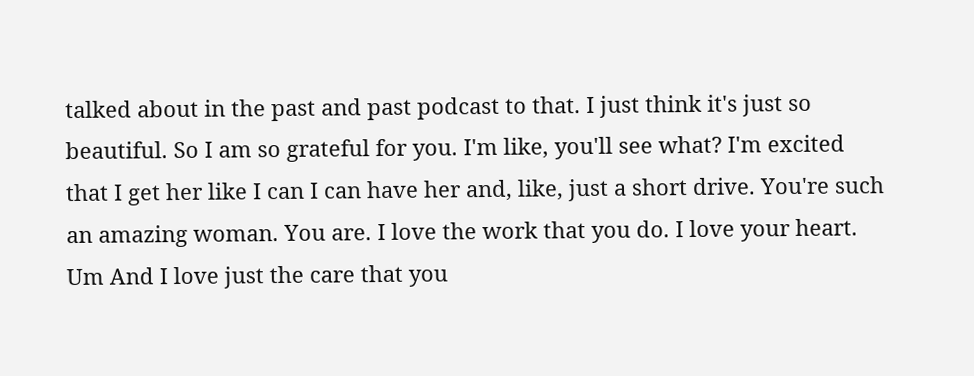talked about in the past and past podcast to that. I just think it's just so beautiful. So I am so grateful for you. I'm like, you'll see what? I'm excited that I get her like I can I can have her and, like, just a short drive. You're such an amazing woman. You are. I love the work that you do. I love your heart. Um And I love just the care that you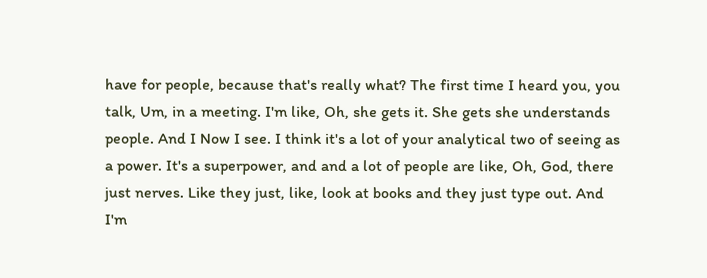have for people, because that's really what? The first time I heard you, you talk, Um, in a meeting. I'm like, Oh, she gets it. She gets she understands people. And I Now I see. I think it's a lot of your analytical two of seeing as a power. It's a superpower, and and a lot of people are like, Oh, God, there just nerves. Like they just, like, look at books and they just type out. And I'm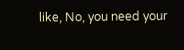like, No, you need your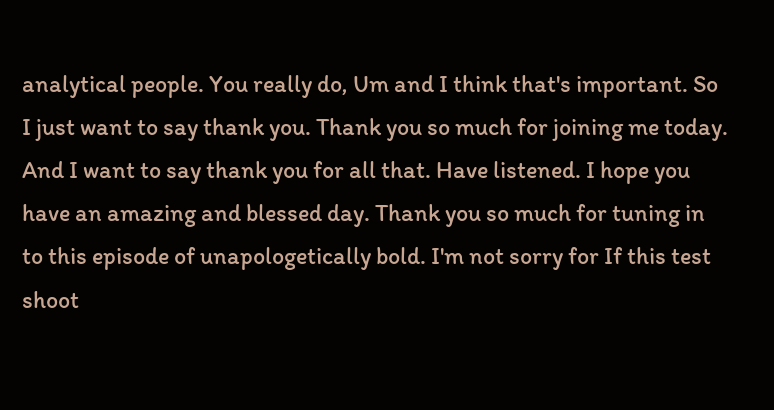analytical people. You really do, Um and I think that's important. So I just want to say thank you. Thank you so much for joining me today. And I want to say thank you for all that. Have listened. I hope you have an amazing and blessed day. Thank you so much for tuning in to this episode of unapologetically bold. I'm not sorry for If this test shoot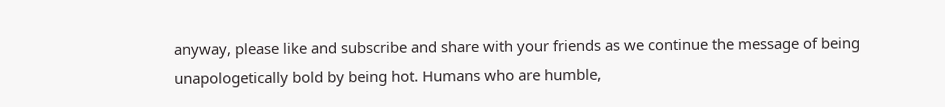anyway, please like and subscribe and share with your friends as we continue the message of being unapologetically bold by being hot. Humans who are humble,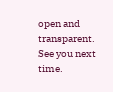open and transparent. See you next time.